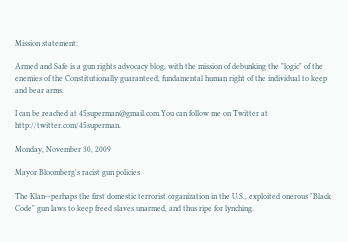Mission statement:

Armed and Safe is a gun rights advocacy blog, with the mission of debunking the "logic" of the enemies of the Constitutionally guaranteed, fundamental human right of the individual to keep and bear arms.

I can be reached at 45superman@gmail.com.You can follow me on Twitter at http://twitter.com/45superman.

Monday, November 30, 2009

Mayor Bloomberg's racist gun policies

The Klan--perhaps the first domestic terrorist organization in the U.S., exploited onerous "Black Code" gun laws to keep freed slaves unarmed, and thus ripe for lynching.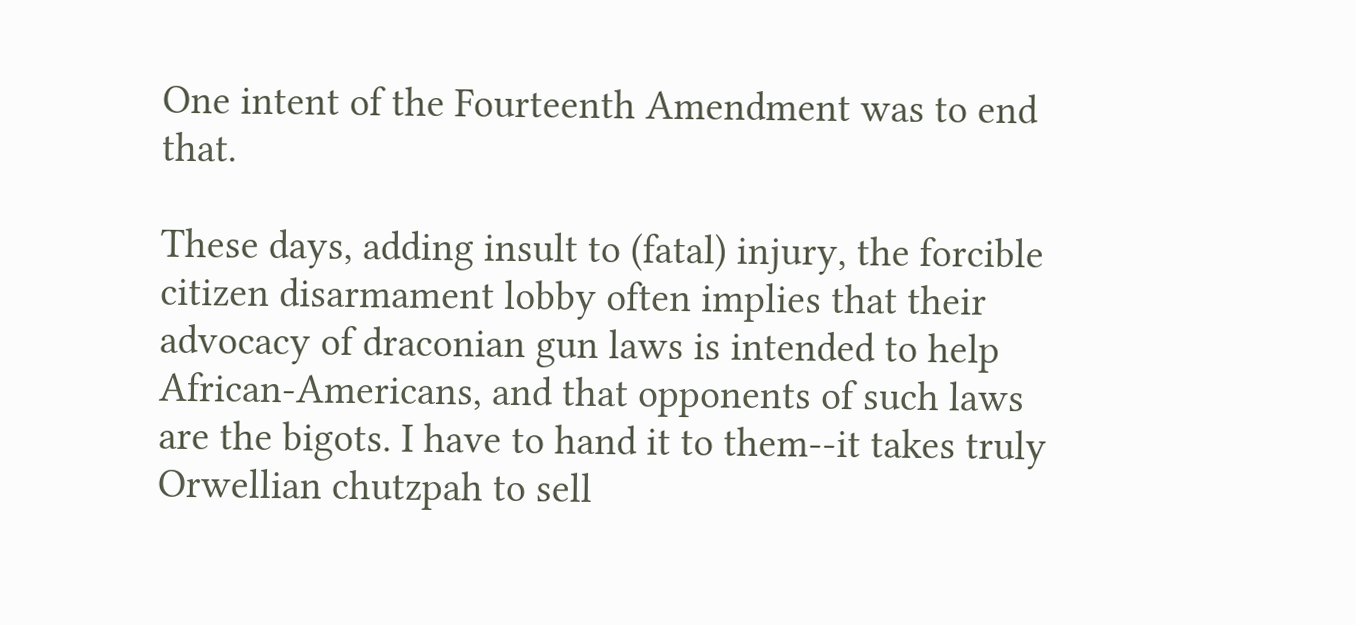One intent of the Fourteenth Amendment was to end that.

These days, adding insult to (fatal) injury, the forcible citizen disarmament lobby often implies that their advocacy of draconian gun laws is intended to help African-Americans, and that opponents of such laws are the bigots. I have to hand it to them--it takes truly Orwellian chutzpah to sell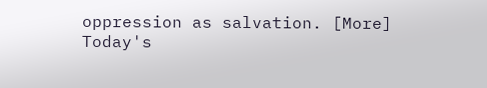oppression as salvation. [More]
Today's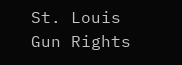St. Louis Gun Rights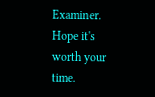Examiner. Hope it's worth your time.